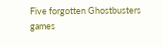Five forgotten Ghostbusters games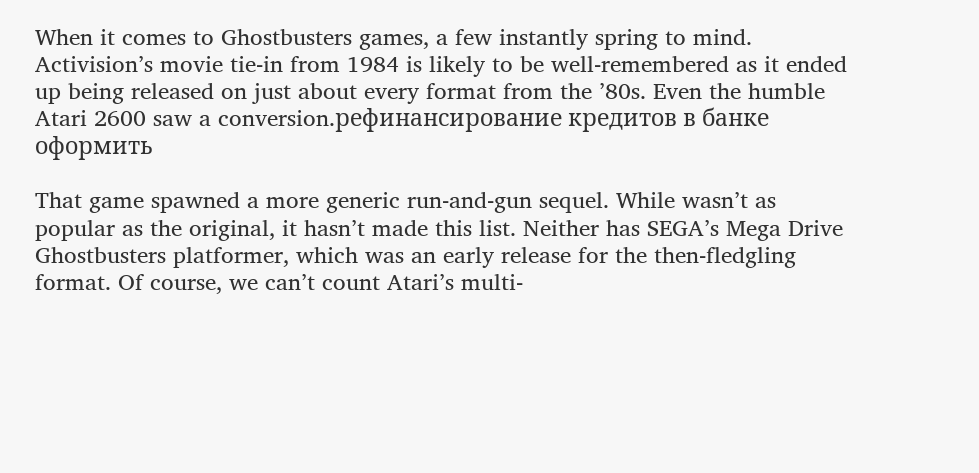When it comes to Ghostbusters games, a few instantly spring to mind. Activision’s movie tie-in from 1984 is likely to be well-remembered as it ended up being released on just about every format from the ’80s. Even the humble Atari 2600 saw a conversion.рефинансирование кредитов в банке оформить

That game spawned a more generic run-and-gun sequel. While wasn’t as popular as the original, it hasn’t made this list. Neither has SEGA’s Mega Drive Ghostbusters platformer, which was an early release for the then-fledgling format. Of course, we can’t count Atari’s multi-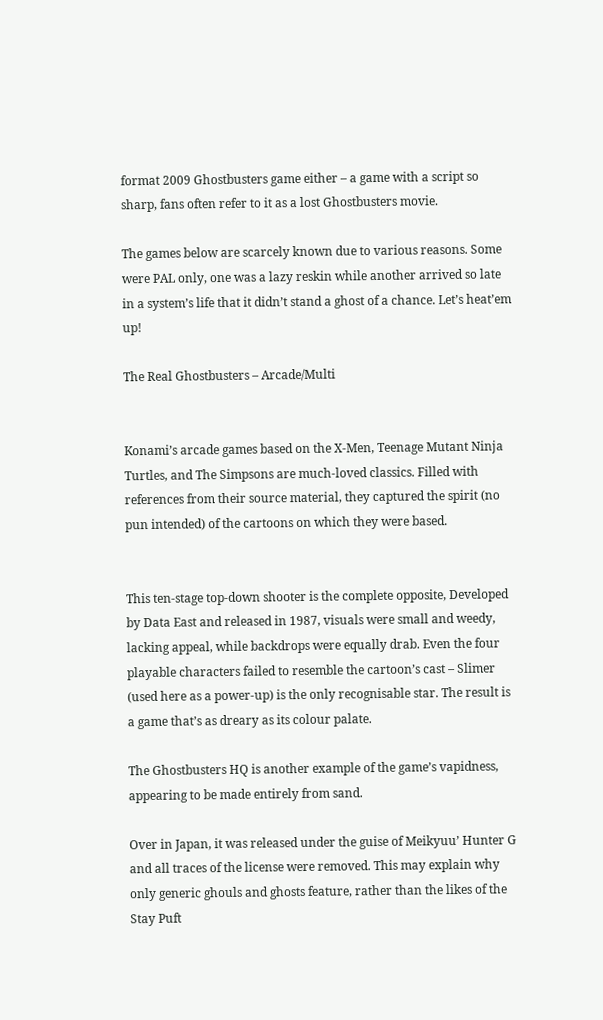format 2009 Ghostbusters game either – a game with a script so sharp, fans often refer to it as a lost Ghostbusters movie.

The games below are scarcely known due to various reasons. Some were PAL only, one was a lazy reskin while another arrived so late in a system’s life that it didn’t stand a ghost of a chance. Let’s heat’em up!

The Real Ghostbusters – Arcade/Multi


Konami’s arcade games based on the X-Men, Teenage Mutant Ninja Turtles, and The Simpsons are much-loved classics. Filled with references from their source material, they captured the spirit (no pun intended) of the cartoons on which they were based.


This ten-stage top-down shooter is the complete opposite, Developed by Data East and released in 1987, visuals were small and weedy, lacking appeal, while backdrops were equally drab. Even the four playable characters failed to resemble the cartoon’s cast – Slimer (used here as a power-up) is the only recognisable star. The result is a game that’s as dreary as its colour palate.

The Ghostbusters HQ is another example of the game’s vapidness, appearing to be made entirely from sand.

Over in Japan, it was released under the guise of Meikyuu’ Hunter G and all traces of the license were removed. This may explain why only generic ghouls and ghosts feature, rather than the likes of the Stay Puft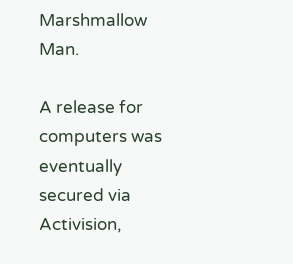Marshmallow Man.

A release for computers was eventually secured via Activision,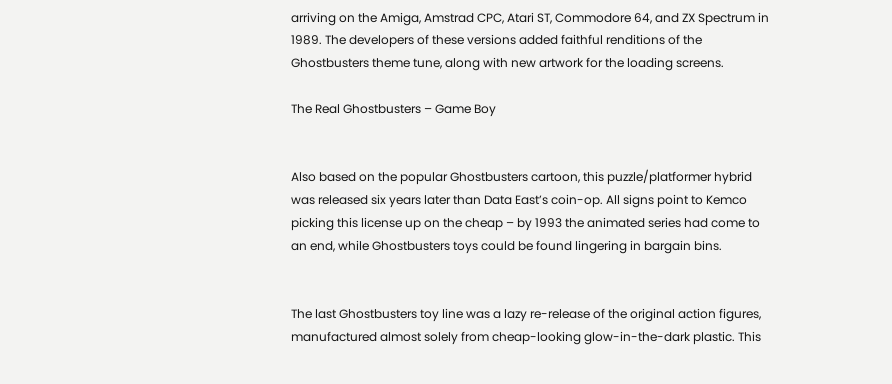arriving on the Amiga, Amstrad CPC, Atari ST, Commodore 64, and ZX Spectrum in 1989. The developers of these versions added faithful renditions of the Ghostbusters theme tune, along with new artwork for the loading screens.

The Real Ghostbusters – Game Boy


Also based on the popular Ghostbusters cartoon, this puzzle/platformer hybrid was released six years later than Data East’s coin-op. All signs point to Kemco picking this license up on the cheap – by 1993 the animated series had come to an end, while Ghostbusters toys could be found lingering in bargain bins.


The last Ghostbusters toy line was a lazy re-release of the original action figures, manufactured almost solely from cheap-looking glow-in-the-dark plastic. This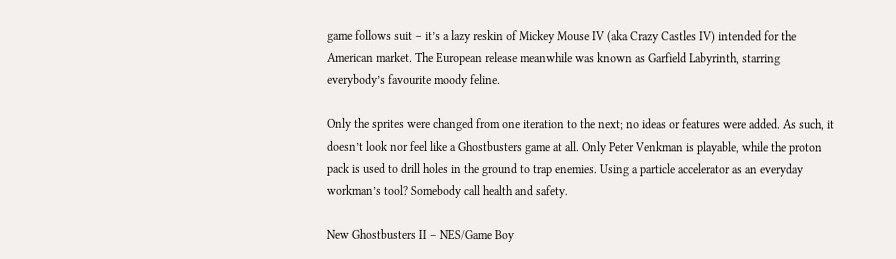game follows suit – it’s a lazy reskin of Mickey Mouse IV (aka Crazy Castles IV) intended for the American market. The European release meanwhile was known as Garfield Labyrinth, starring everybody’s favourite moody feline.

Only the sprites were changed from one iteration to the next; no ideas or features were added. As such, it doesn’t look nor feel like a Ghostbusters game at all. Only Peter Venkman is playable, while the proton pack is used to drill holes in the ground to trap enemies. Using a particle accelerator as an everyday workman’s tool? Somebody call health and safety.

New Ghostbusters II – NES/Game Boy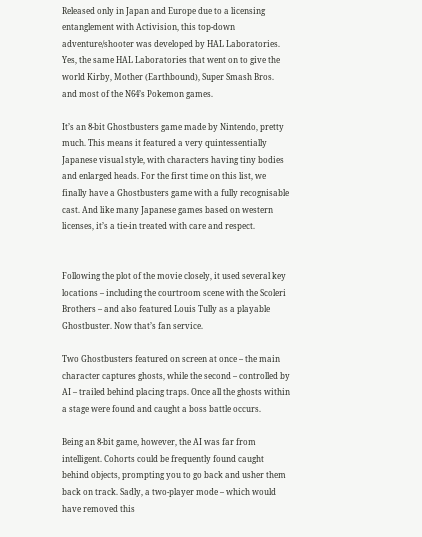Released only in Japan and Europe due to a licensing entanglement with Activision, this top-down adventure/shooter was developed by HAL Laboratories. Yes, the same HAL Laboratories that went on to give the world Kirby, Mother (Earthbound), Super Smash Bros. and most of the N64’s Pokemon games.

It’s an 8-bit Ghostbusters game made by Nintendo, pretty much. This means it featured a very quintessentially Japanese visual style, with characters having tiny bodies and enlarged heads. For the first time on this list, we finally have a Ghostbusters game with a fully recognisable cast. And like many Japanese games based on western licenses, it’s a tie-in treated with care and respect.


Following the plot of the movie closely, it used several key locations – including the courtroom scene with the Scoleri Brothers – and also featured Louis Tully as a playable Ghostbuster. Now that’s fan service.

Two Ghostbusters featured on screen at once – the main character captures ghosts, while the second – controlled by AI – trailed behind placing traps. Once all the ghosts within a stage were found and caught a boss battle occurs.

Being an 8-bit game, however, the AI was far from intelligent. Cohorts could be frequently found caught behind objects, prompting you to go back and usher them back on track. Sadly, a two-player mode – which would have removed this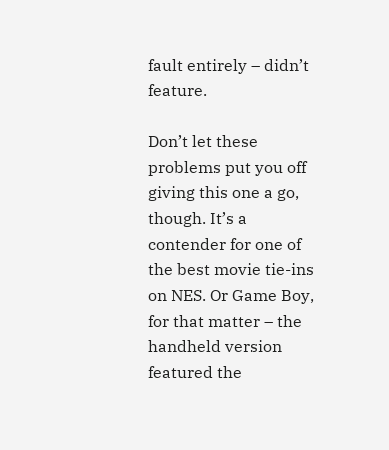fault entirely – didn’t feature.

Don’t let these problems put you off giving this one a go, though. It’s a contender for one of the best movie tie-ins on NES. Or Game Boy, for that matter – the handheld version featured the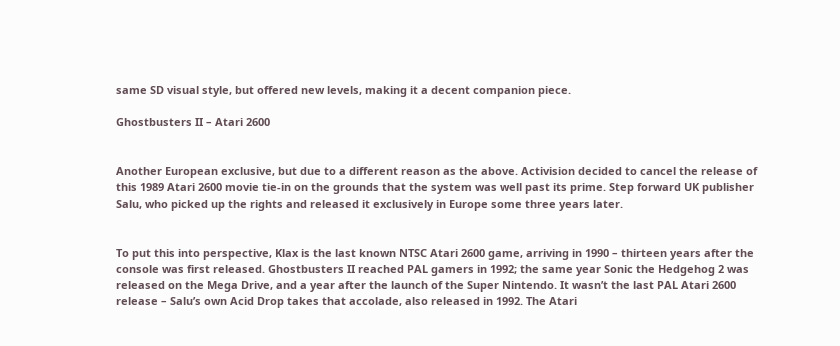same SD visual style, but offered new levels, making it a decent companion piece.

Ghostbusters II – Atari 2600


Another European exclusive, but due to a different reason as the above. Activision decided to cancel the release of this 1989 Atari 2600 movie tie-in on the grounds that the system was well past its prime. Step forward UK publisher Salu, who picked up the rights and released it exclusively in Europe some three years later.


To put this into perspective, Klax is the last known NTSC Atari 2600 game, arriving in 1990 – thirteen years after the console was first released. Ghostbusters II reached PAL gamers in 1992; the same year Sonic the Hedgehog 2 was released on the Mega Drive, and a year after the launch of the Super Nintendo. It wasn’t the last PAL Atari 2600 release – Salu’s own Acid Drop takes that accolade, also released in 1992. The Atari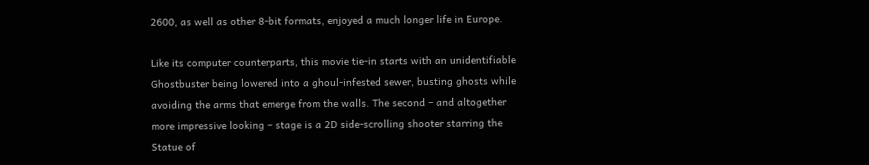2600, as well as other 8-bit formats, enjoyed a much longer life in Europe.

Like its computer counterparts, this movie tie-in starts with an unidentifiable Ghostbuster being lowered into a ghoul-infested sewer, busting ghosts while avoiding the arms that emerge from the walls. The second – and altogether more impressive looking – stage is a 2D side-scrolling shooter starring the Statue of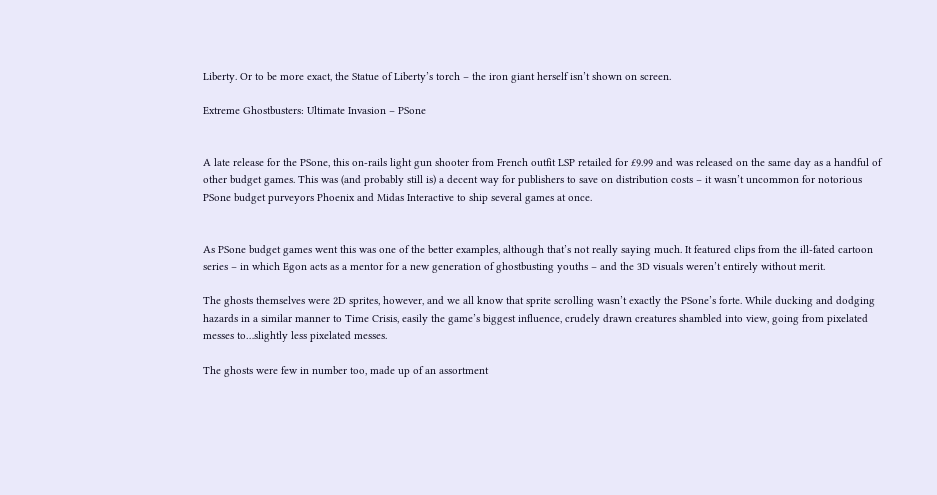Liberty. Or to be more exact, the Statue of Liberty’s torch – the iron giant herself isn’t shown on screen.

Extreme Ghostbusters: Ultimate Invasion – PSone


A late release for the PSone, this on-rails light gun shooter from French outfit LSP retailed for £9.99 and was released on the same day as a handful of other budget games. This was (and probably still is) a decent way for publishers to save on distribution costs – it wasn’t uncommon for notorious PSone budget purveyors Phoenix and Midas Interactive to ship several games at once.


As PSone budget games went this was one of the better examples, although that’s not really saying much. It featured clips from the ill-fated cartoon series – in which Egon acts as a mentor for a new generation of ghostbusting youths – and the 3D visuals weren’t entirely without merit.

The ghosts themselves were 2D sprites, however, and we all know that sprite scrolling wasn’t exactly the PSone’s forte. While ducking and dodging hazards in a similar manner to Time Crisis, easily the game’s biggest influence, crudely drawn creatures shambled into view, going from pixelated messes to…slightly less pixelated messes.

The ghosts were few in number too, made up of an assortment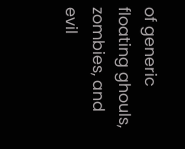of generic floating ghouls, zombies, and evil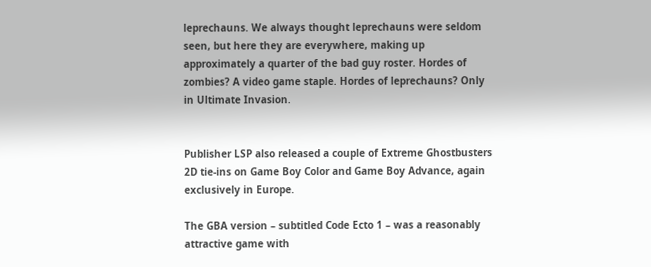leprechauns. We always thought leprechauns were seldom seen, but here they are everywhere, making up approximately a quarter of the bad guy roster. Hordes of zombies? A video game staple. Hordes of leprechauns? Only in Ultimate Invasion.


Publisher LSP also released a couple of Extreme Ghostbusters 2D tie-ins on Game Boy Color and Game Boy Advance, again exclusively in Europe.

The GBA version – subtitled Code Ecto 1 – was a reasonably attractive game with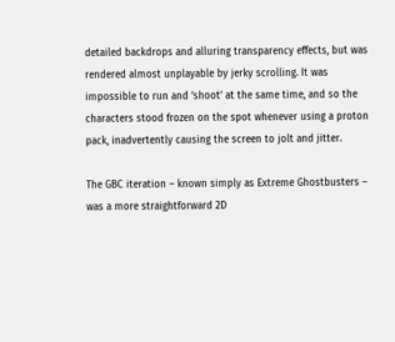detailed backdrops and alluring transparency effects, but was rendered almost unplayable by jerky scrolling. It was impossible to run and ‘shoot’ at the same time, and so the characters stood frozen on the spot whenever using a proton pack, inadvertently causing the screen to jolt and jitter.

The GBC iteration – known simply as Extreme Ghostbusters – was a more straightforward 2D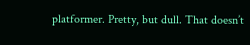platformer. Pretty, but dull. That doesn’t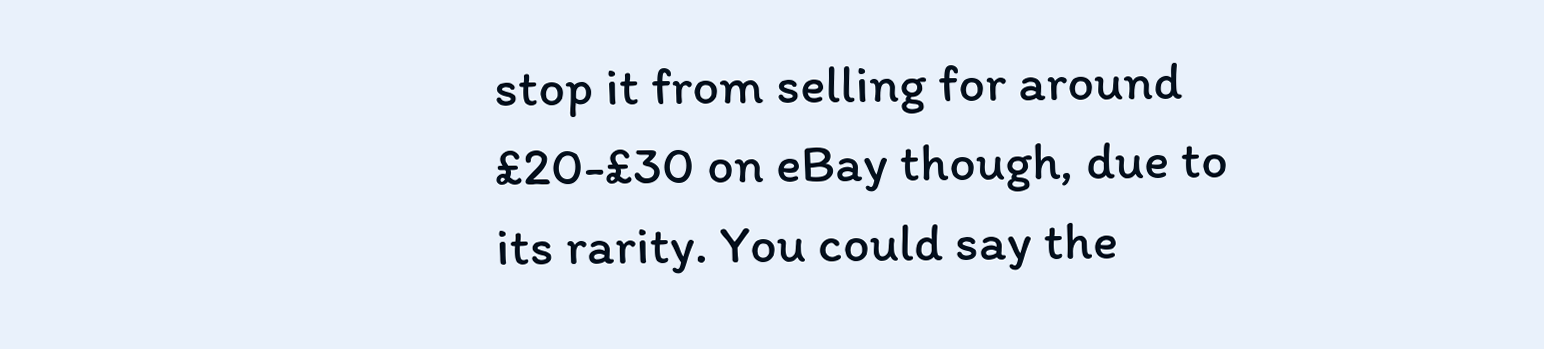stop it from selling for around £20-£30 on eBay though, due to its rarity. You could say the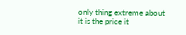only thing extreme about it is the price it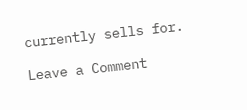currently sells for.

Leave a Comment